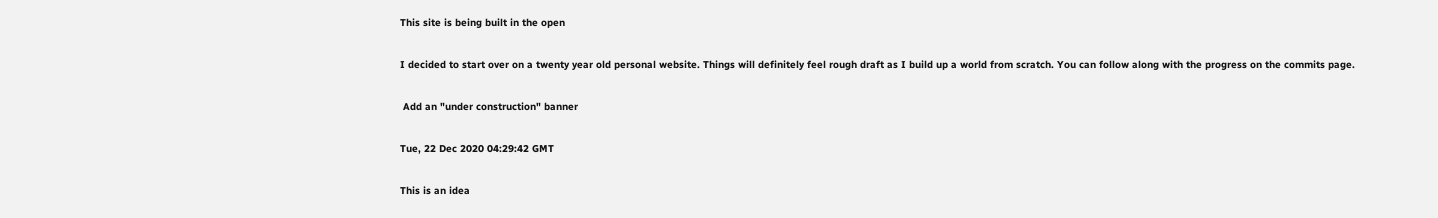This site is being built in the open

I decided to start over on a twenty year old personal website. Things will definitely feel rough draft as I build up a world from scratch. You can follow along with the progress on the commits page.

 Add an "under construction" banner

Tue, 22 Dec 2020 04:29:42 GMT

This is an idea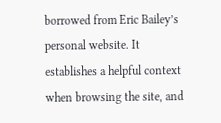borrowed from Eric Bailey’s personal website. It establishes a helpful context when browsing the site, and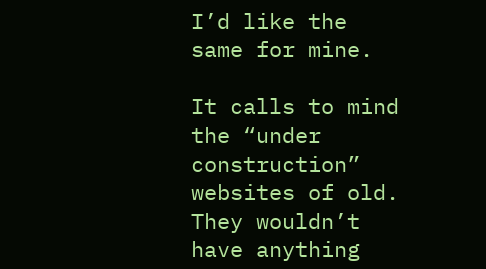I’d like the same for mine.

It calls to mind the “under construction” websites of old. They wouldn’t have anything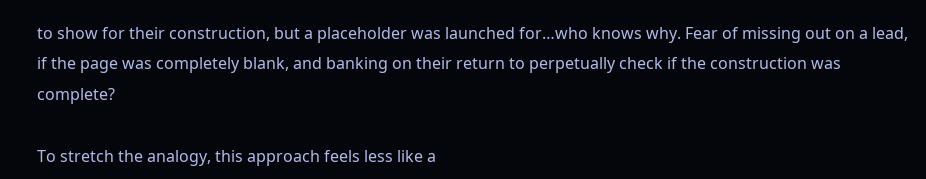to show for their construction, but a placeholder was launched for…who knows why. Fear of missing out on a lead, if the page was completely blank, and banking on their return to perpetually check if the construction was complete?

To stretch the analogy, this approach feels less like a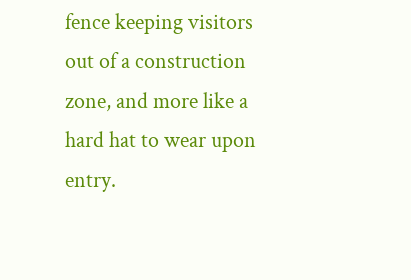fence keeping visitors out of a construction zone, and more like a hard hat to wear upon entry.